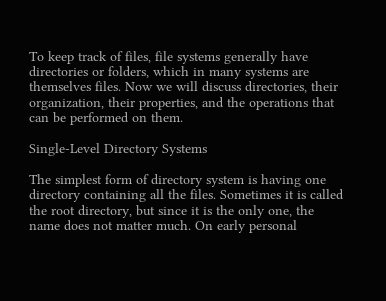To keep track of files, file systems generally have directories or folders, which in many systems are themselves files. Now we will discuss directories, their organization, their properties, and the operations that can be performed on them.

Single-Level Directory Systems

The simplest form of directory system is having one directory containing all the files. Sometimes it is called the root directory, but since it is the only one, the name does not matter much. On early personal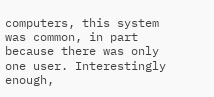computers, this system was common, in part because there was only one user. Interestingly enough,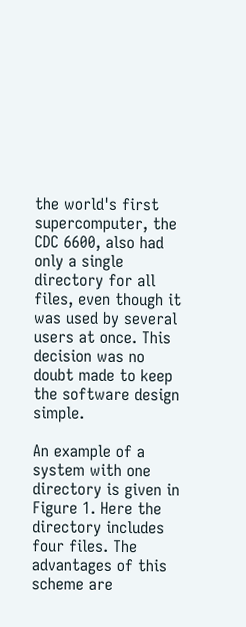the world's first supercomputer, the CDC 6600, also had only a single directory for all files, even though it was used by several users at once. This decision was no doubt made to keep the software design simple.

An example of a system with one directory is given in Figure 1. Here the directory includes four files. The advantages of this scheme are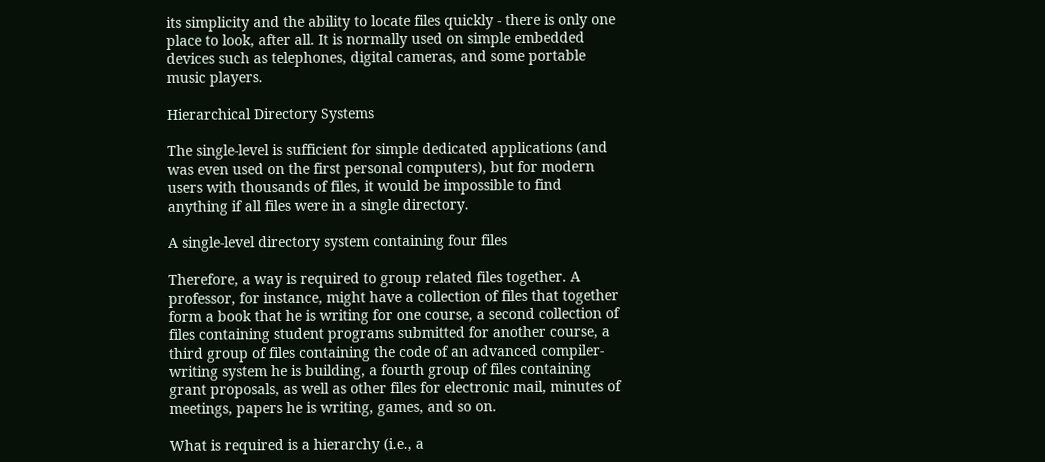its simplicity and the ability to locate files quickly - there is only one place to look, after all. It is normally used on simple embedded devices such as telephones, digital cameras, and some portable music players.

Hierarchical Directory Systems

The single-level is sufficient for simple dedicated applications (and was even used on the first personal computers), but for modern users with thousands of files, it would be impossible to find anything if all files were in a single directory.

A single-level directory system containing four files

Therefore, a way is required to group related files together. A professor, for instance, might have a collection of files that together form a book that he is writing for one course, a second collection of files containing student programs submitted for another course, a third group of files containing the code of an advanced compiler-writing system he is building, a fourth group of files containing grant proposals, as well as other files for electronic mail, minutes of meetings, papers he is writing, games, and so on.

What is required is a hierarchy (i.e., a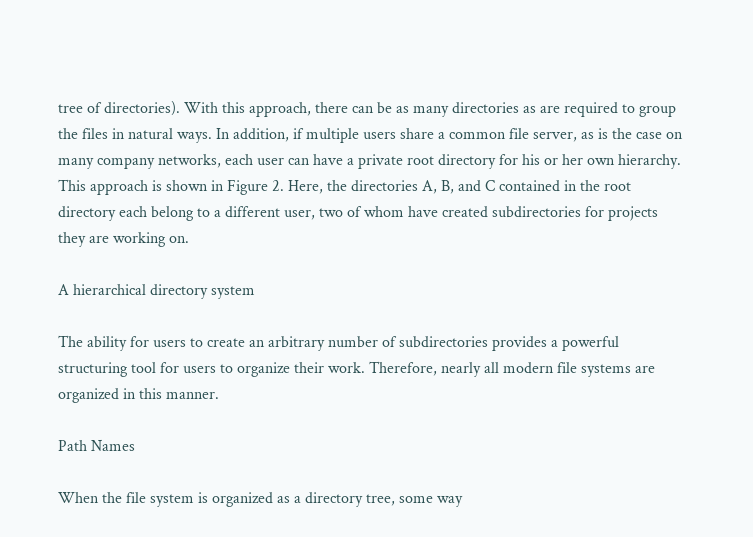tree of directories). With this approach, there can be as many directories as are required to group the files in natural ways. In addition, if multiple users share a common file server, as is the case on many company networks, each user can have a private root directory for his or her own hierarchy. This approach is shown in Figure 2. Here, the directories A, B, and C contained in the root directory each belong to a different user, two of whom have created subdirectories for projects they are working on.

A hierarchical directory system

The ability for users to create an arbitrary number of subdirectories provides a powerful structuring tool for users to organize their work. Therefore, nearly all modern file systems are organized in this manner.

Path Names

When the file system is organized as a directory tree, some way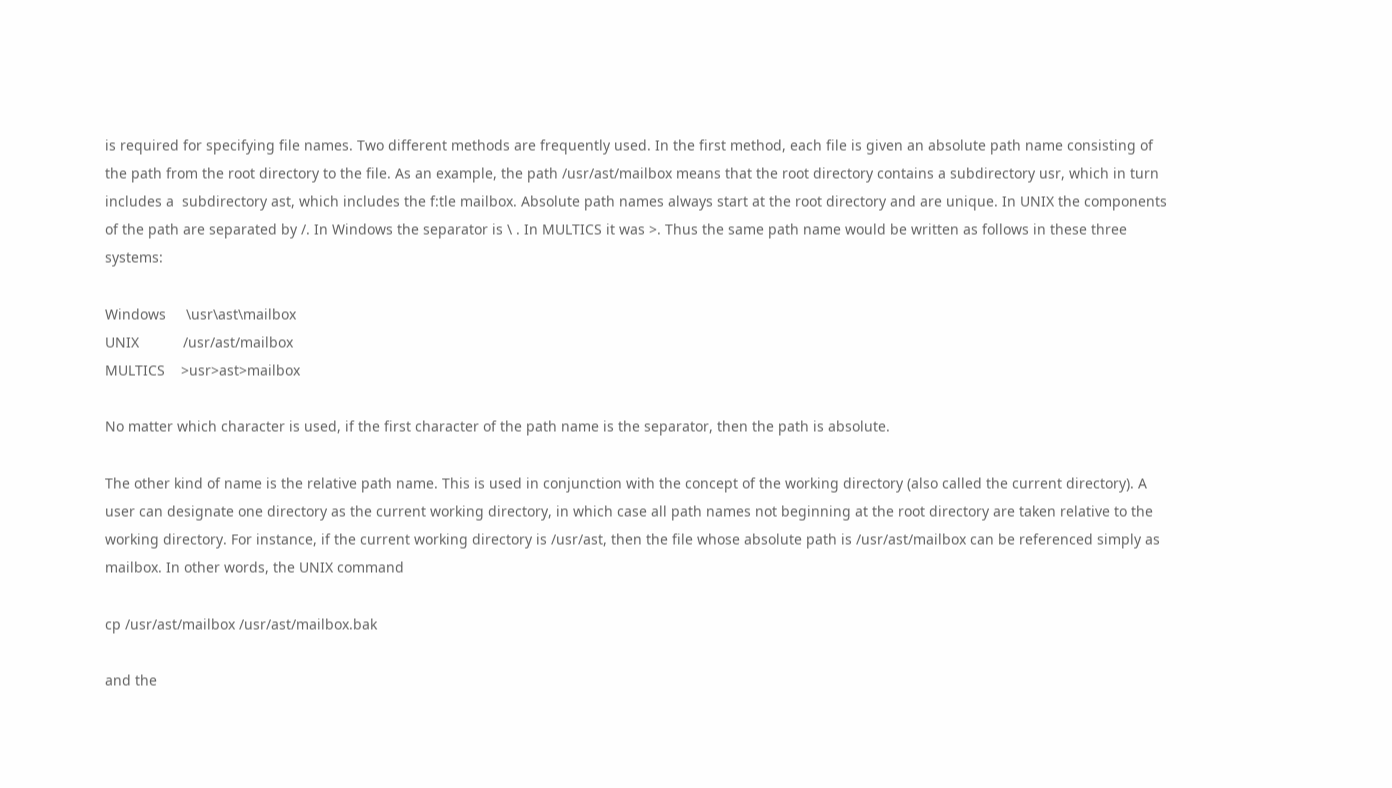is required for specifying file names. Two different methods are frequently used. In the first method, each file is given an absolute path name consisting of the path from the root directory to the file. As an example, the path /usr/ast/mailbox means that the root directory contains a subdirectory usr, which in turn includes a  subdirectory ast, which includes the f:tle mailbox. Absolute path names always start at the root directory and are unique. In UNIX the components of the path are separated by /. In Windows the separator is \ . In MULTICS it was >. Thus the same path name would be written as follows in these three systems:

Windows     \usr\ast\mailbox
UNIX           /usr/ast/mailbox
MULTICS    >usr>ast>mailbox

No matter which character is used, if the first character of the path name is the separator, then the path is absolute.

The other kind of name is the relative path name. This is used in conjunction with the concept of the working directory (also called the current directory). A user can designate one directory as the current working directory, in which case all path names not beginning at the root directory are taken relative to the working directory. For instance, if the current working directory is /usr/ast, then the file whose absolute path is /usr/ast/mailbox can be referenced simply as mailbox. In other words, the UNIX command

cp /usr/ast/mailbox /usr/ast/mailbox.bak

and the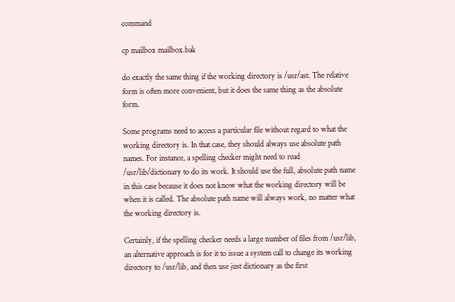command

cp mailbox mailbox.bak

do exactly the same thing if the working directory is /usr/ast. The relative form is often more convenient, but it does the same thing as the absolute form.

Some programs need to access a particular file without regard to what the working directory is. In that case, they should always use absolute path names. For instance, a spelling checker might need to read /usr/lib/dictionary to do its work. It should use the full, absolute path name in this case because it does not know what the working directory will be when it is called. The absolute path name will always work, no matter what the working directory is.

Certainly, if the spelling checker needs a large number of files from /usr/lib, an alternative approach is for it to issue a system call to change its working directory to /usr/lib, and then use just dictionary as the first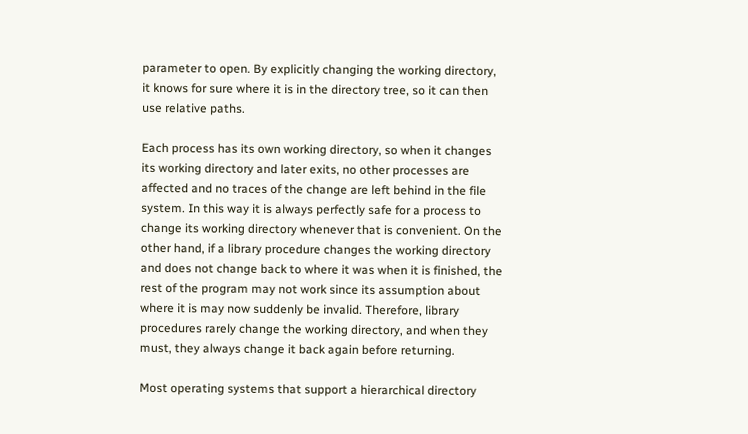parameter to open. By explicitly changing the working directory, it knows for sure where it is in the directory tree, so it can then use relative paths.

Each process has its own working directory, so when it changes its working directory and later exits, no other processes are affected and no traces of the change are left behind in the file system. In this way it is always perfectly safe for a process to change its working directory whenever that is convenient. On the other hand, if a library procedure changes the working directory and does not change back to where it was when it is finished, the rest of the program may not work since its assumption about where it is may now suddenly be invalid. Therefore, library procedures rarely change the working directory, and when they must, they always change it back again before returning.

Most operating systems that support a hierarchical directory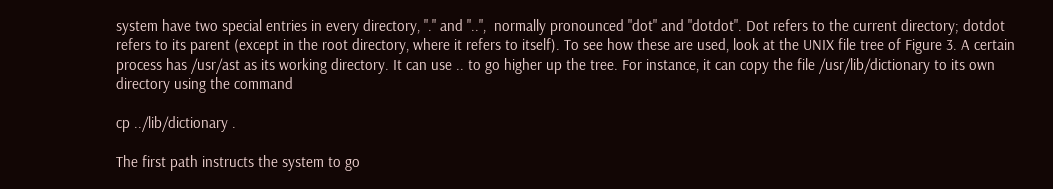system have two special entries in every directory, "." and "..",  normally pronounced "dot" and "dotdot". Dot refers to the current directory; dotdot refers to its parent (except in the root directory, where it refers to itself). To see how these are used, look at the UNIX file tree of Figure 3. A certain process has /usr/ast as its working directory. It can use .. to go higher up the tree. For instance, it can copy the file /usr/lib/dictionary to its own directory using the command

cp ../lib/dictionary .

The first path instructs the system to go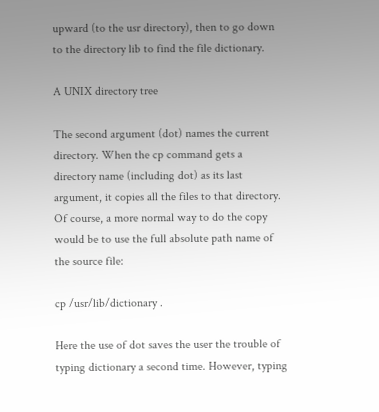upward (to the usr directory), then to go down to the directory lib to find the file dictionary.

A UNIX directory tree

The second argument (dot) names the current directory. When the cp command gets a directory name (including dot) as its last argument, it copies all the files to that directory. Of course, a more normal way to do the copy would be to use the full absolute path name of the source file:

cp /usr/lib/dictionary .

Here the use of dot saves the user the trouble of typing dictionary a second time. However, typing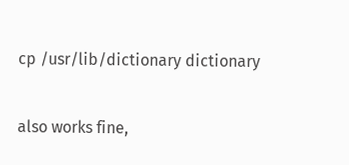cp /usr/lib/dictionary dictionary

also works fine,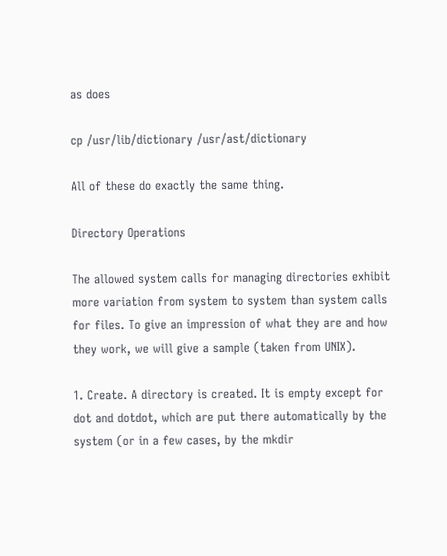as does

cp /usr/lib/dictionary /usr/ast/dictionary

All of these do exactly the same thing.

Directory Operations

The allowed system calls for managing directories exhibit more variation from system to system than system calls for files. To give an impression of what they are and how they work, we will give a sample (taken from UNIX).

1. Create. A directory is created. It is empty except for dot and dotdot, which are put there automatically by the system (or in a few cases, by the mkdir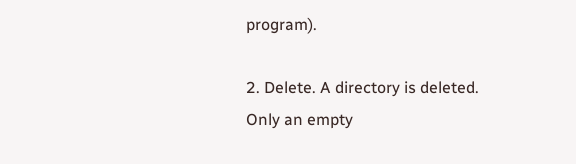program).

2. Delete. A directory is deleted. Only an empty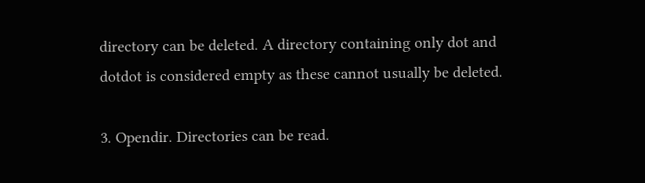directory can be deleted. A directory containing only dot and dotdot is considered empty as these cannot usually be deleted.

3. Opendir. Directories can be read.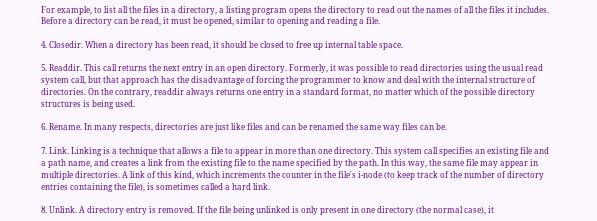For example, to list all the files in a directory, a listing program opens the directory to read out the names of all the files it includes. Before a directory can be read, it must be opened, similar to opening and reading a file.

4. Closedir. When a directory has been read, it should be closed to free up internal table space.

5. Readdir. This call returns the next entry in an open directory. Formerly, it was possible to read directories using the usual read system call, but that approach has the disadvantage of forcing the programmer to know and deal with the internal structure of directories. On the contrary, readdir always returns one entry in a standard format, no matter which of the possible directory structures is being used.

6. Rename. In many respects, directories are just like files and can be renamed the same way files can be.

7. Link. Linking is a technique that allows a file to appear in more than one directory. This system call specifies an existing file and a path name, and creates a link from the existing file to the name specified by the path. In this way, the same file may appear in multiple directories. A link of this kind, which increments the counter in the file's i-node (to keep track of the number of directory entries containing the file), is sometimes called a hard link.

8. Unlink. A directory entry is removed. If the file being unlinked is only present in one directory (the normal case), it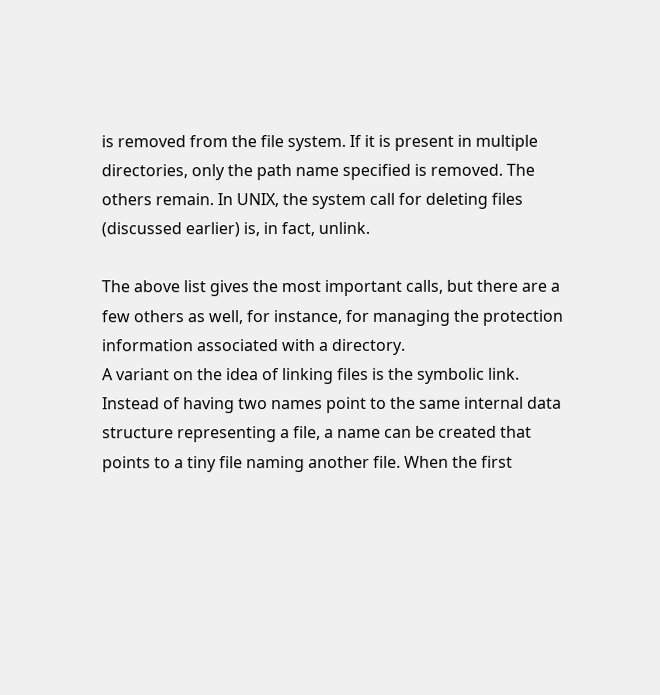is removed from the file system. If it is present in multiple directories, only the path name specified is removed. The others remain. In UNIX, the system call for deleting files (discussed earlier) is, in fact, unlink.

The above list gives the most important calls, but there are a few others as well, for instance, for managing the protection information associated with a directory.
A variant on the idea of linking files is the symbolic link. Instead of having two names point to the same internal data structure representing a file, a name can be created that points to a tiny file naming another file. When the first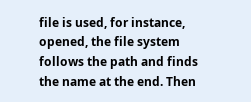file is used, for instance, opened, the file system follows the path and finds the name at the end. Then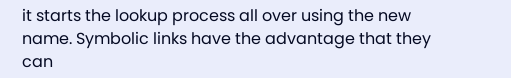it starts the lookup process all over using the new name. Symbolic links have the advantage that they can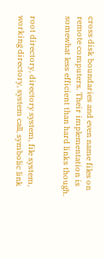cross disk boundaries and even name files on remote computers. Their implementation is somewhat less efficient than hard links though.


root directory, directory system, file system, working directory, system call, symbolic link